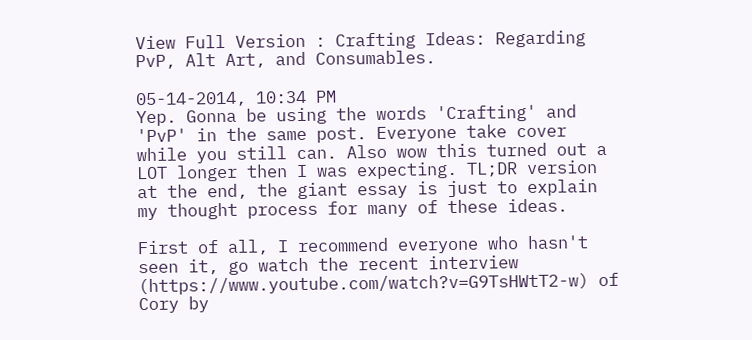View Full Version : Crafting Ideas: Regarding PvP, Alt Art, and Consumables.

05-14-2014, 10:34 PM
Yep. Gonna be using the words 'Crafting' and 'PvP' in the same post. Everyone take cover while you still can. Also wow this turned out a LOT longer then I was expecting. TL;DR version at the end, the giant essay is just to explain my thought process for many of these ideas.

First of all, I recommend everyone who hasn't seen it, go watch the recent interview (https://www.youtube.com/watch?v=G9TsHWtT2-w) of Cory by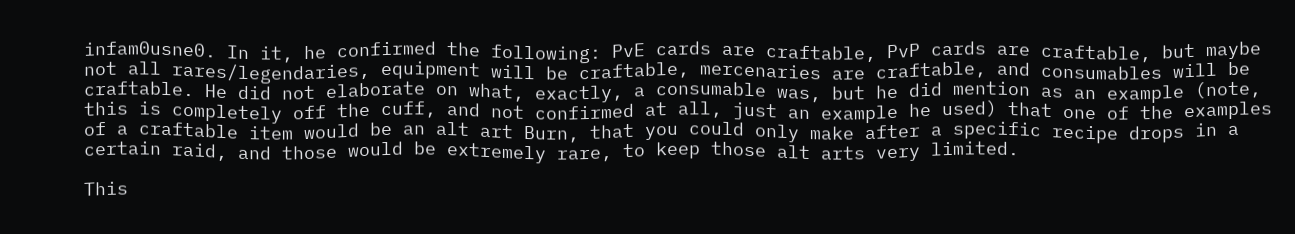infam0usne0. In it, he confirmed the following: PvE cards are craftable, PvP cards are craftable, but maybe not all rares/legendaries, equipment will be craftable, mercenaries are craftable, and consumables will be craftable. He did not elaborate on what, exactly, a consumable was, but he did mention as an example (note, this is completely off the cuff, and not confirmed at all, just an example he used) that one of the examples of a craftable item would be an alt art Burn, that you could only make after a specific recipe drops in a certain raid, and those would be extremely rare, to keep those alt arts very limited.

This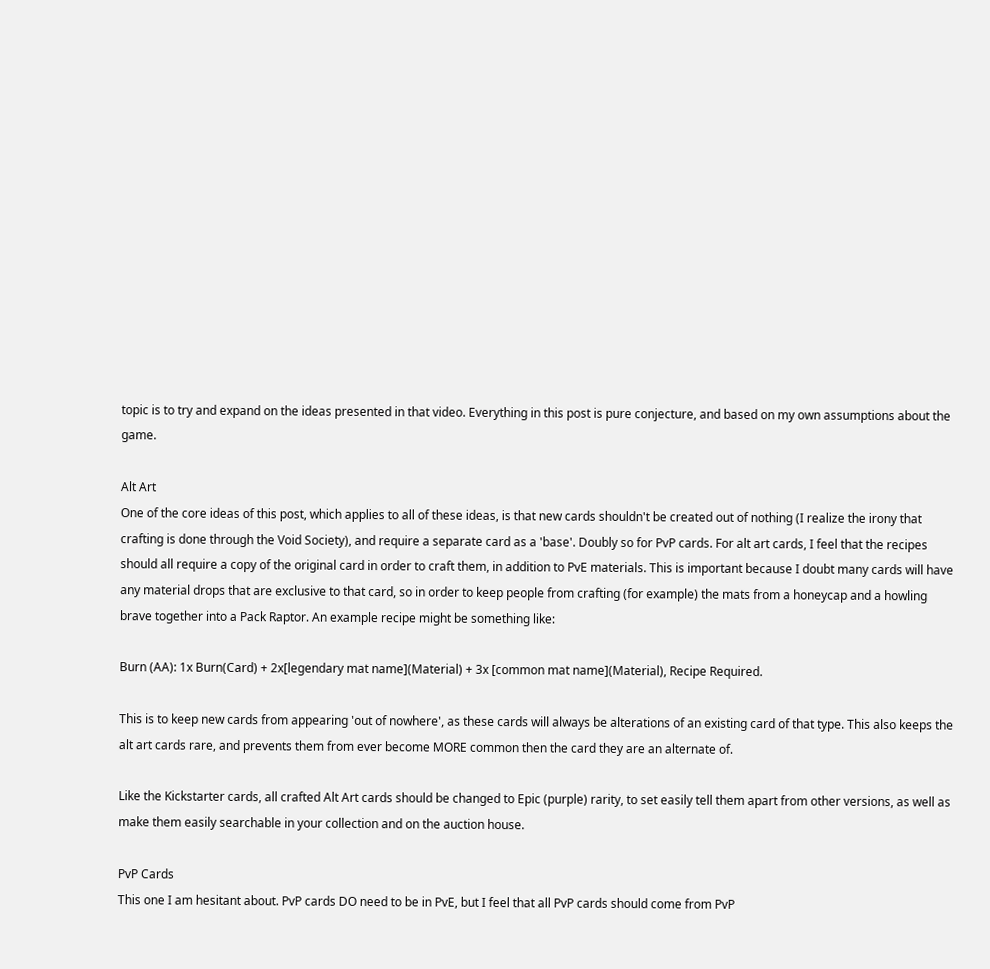topic is to try and expand on the ideas presented in that video. Everything in this post is pure conjecture, and based on my own assumptions about the game.

Alt Art
One of the core ideas of this post, which applies to all of these ideas, is that new cards shouldn't be created out of nothing (I realize the irony that crafting is done through the Void Society), and require a separate card as a 'base'. Doubly so for PvP cards. For alt art cards, I feel that the recipes should all require a copy of the original card in order to craft them, in addition to PvE materials. This is important because I doubt many cards will have any material drops that are exclusive to that card, so in order to keep people from crafting (for example) the mats from a honeycap and a howling brave together into a Pack Raptor. An example recipe might be something like:

Burn (AA): 1x Burn(Card) + 2x[legendary mat name](Material) + 3x [common mat name](Material), Recipe Required.

This is to keep new cards from appearing 'out of nowhere', as these cards will always be alterations of an existing card of that type. This also keeps the alt art cards rare, and prevents them from ever become MORE common then the card they are an alternate of.

Like the Kickstarter cards, all crafted Alt Art cards should be changed to Epic (purple) rarity, to set easily tell them apart from other versions, as well as make them easily searchable in your collection and on the auction house.

PvP Cards
This one I am hesitant about. PvP cards DO need to be in PvE, but I feel that all PvP cards should come from PvP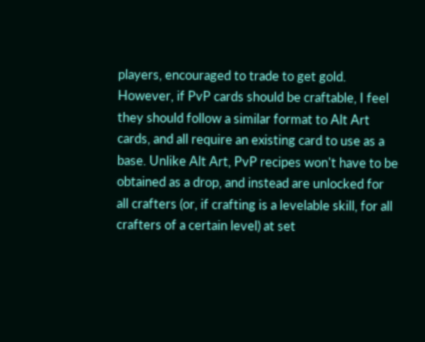players, encouraged to trade to get gold. However, if PvP cards should be craftable, I feel they should follow a similar format to Alt Art cards, and all require an existing card to use as a base. Unlike Alt Art, PvP recipes won't have to be obtained as a drop, and instead are unlocked for all crafters (or, if crafting is a levelable skill, for all crafters of a certain level) at set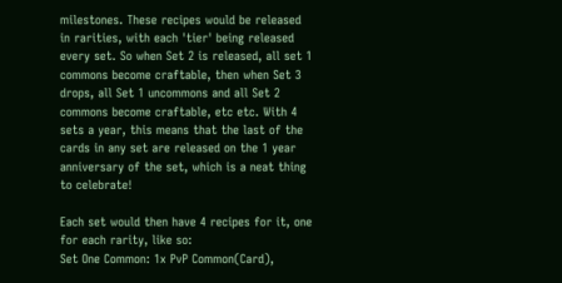milestones. These recipes would be released in rarities, with each 'tier' being released every set. So when Set 2 is released, all set 1 commons become craftable, then when Set 3 drops, all Set 1 uncommons and all Set 2 commons become craftable, etc etc. With 4 sets a year, this means that the last of the cards in any set are released on the 1 year anniversary of the set, which is a neat thing to celebrate!

Each set would then have 4 recipes for it, one for each rarity, like so:
Set One Common: 1x PvP Common(Card),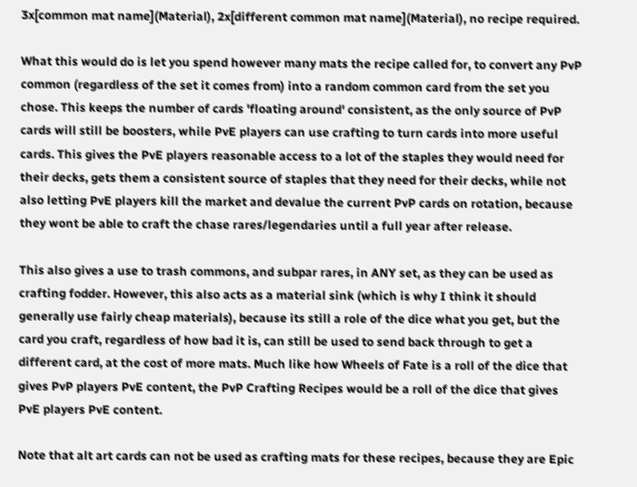3x[common mat name](Material), 2x[different common mat name](Material), no recipe required.

What this would do is let you spend however many mats the recipe called for, to convert any PvP common (regardless of the set it comes from) into a random common card from the set you chose. This keeps the number of cards 'floating around' consistent, as the only source of PvP cards will still be boosters, while PvE players can use crafting to turn cards into more useful cards. This gives the PvE players reasonable access to a lot of the staples they would need for their decks, gets them a consistent source of staples that they need for their decks, while not also letting PvE players kill the market and devalue the current PvP cards on rotation, because they wont be able to craft the chase rares/legendaries until a full year after release.

This also gives a use to trash commons, and subpar rares, in ANY set, as they can be used as crafting fodder. However, this also acts as a material sink (which is why I think it should generally use fairly cheap materials), because its still a role of the dice what you get, but the card you craft, regardless of how bad it is, can still be used to send back through to get a different card, at the cost of more mats. Much like how Wheels of Fate is a roll of the dice that gives PvP players PvE content, the PvP Crafting Recipes would be a roll of the dice that gives PvE players PvE content.

Note that alt art cards can not be used as crafting mats for these recipes, because they are Epic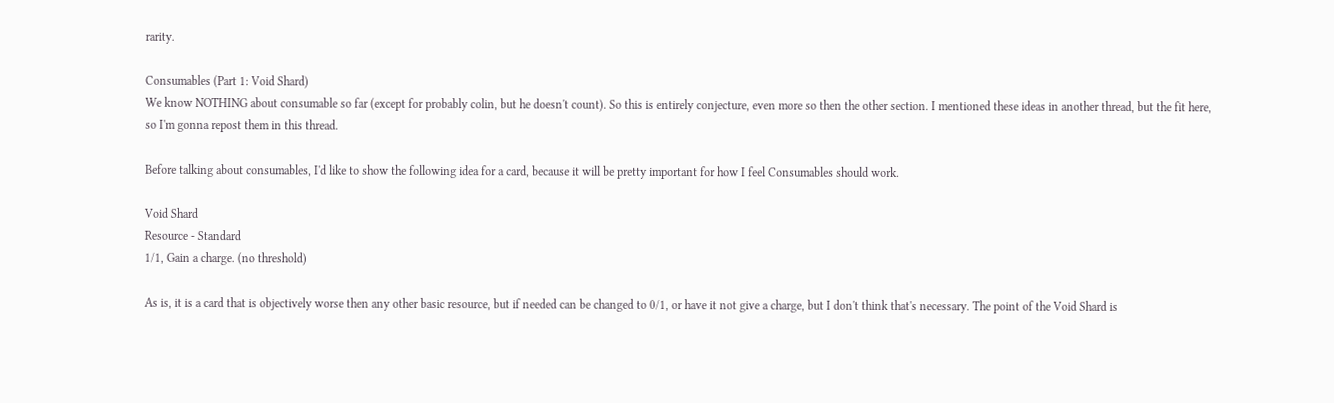rarity.

Consumables (Part 1: Void Shard)
We know NOTHING about consumable so far (except for probably colin, but he doesn't count). So this is entirely conjecture, even more so then the other section. I mentioned these ideas in another thread, but the fit here, so I'm gonna repost them in this thread.

Before talking about consumables, I'd like to show the following idea for a card, because it will be pretty important for how I feel Consumables should work.

Void Shard
Resource - Standard
1/1, Gain a charge. (no threshold)

As is, it is a card that is objectively worse then any other basic resource, but if needed can be changed to 0/1, or have it not give a charge, but I don't think that's necessary. The point of the Void Shard is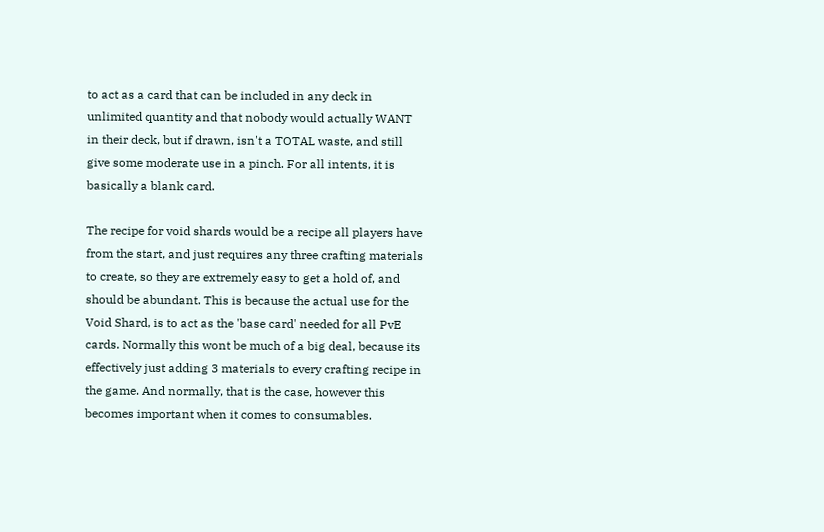to act as a card that can be included in any deck in unlimited quantity and that nobody would actually WANT in their deck, but if drawn, isn't a TOTAL waste, and still give some moderate use in a pinch. For all intents, it is basically a blank card.

The recipe for void shards would be a recipe all players have from the start, and just requires any three crafting materials to create, so they are extremely easy to get a hold of, and should be abundant. This is because the actual use for the Void Shard, is to act as the 'base card' needed for all PvE cards. Normally this wont be much of a big deal, because its effectively just adding 3 materials to every crafting recipe in the game. And normally, that is the case, however this becomes important when it comes to consumables.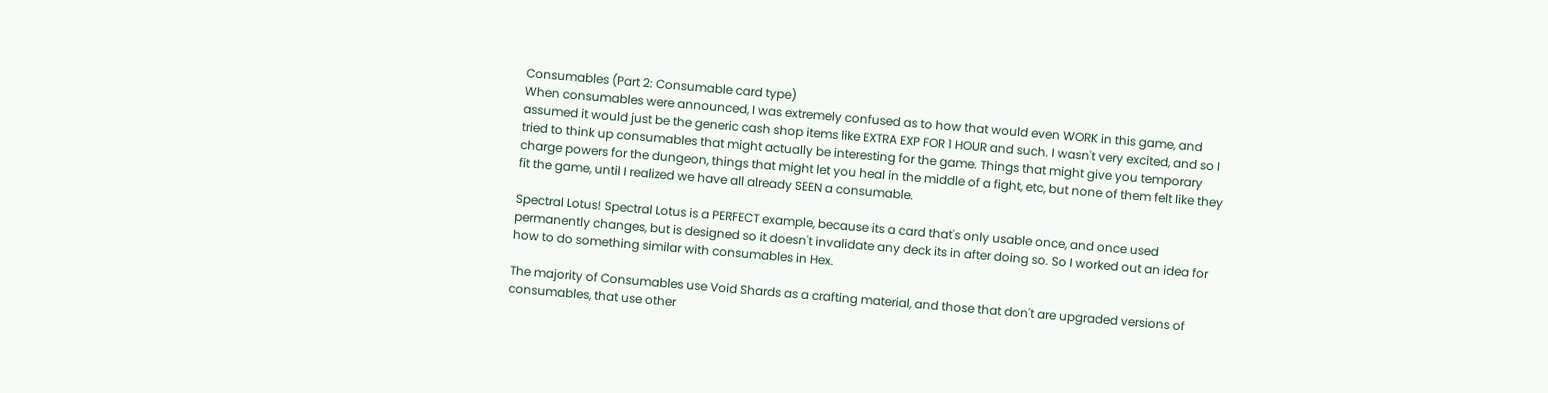Consumables (Part 2: Consumable card type)
When consumables were announced, I was extremely confused as to how that would even WORK in this game, and assumed it would just be the generic cash shop items like EXTRA EXP FOR 1 HOUR and such. I wasn't very excited, and so I tried to think up consumables that might actually be interesting for the game. Things that might give you temporary charge powers for the dungeon, things that might let you heal in the middle of a fight, etc, but none of them felt like they fit the game, until I realized we have all already SEEN a consumable.

Spectral Lotus! Spectral Lotus is a PERFECT example, because its a card that's only usable once, and once used permanently changes, but is designed so it doesn't invalidate any deck its in after doing so. So I worked out an idea for how to do something similar with consumables in Hex.

The majority of Consumables use Void Shards as a crafting material, and those that don't are upgraded versions of consumables, that use other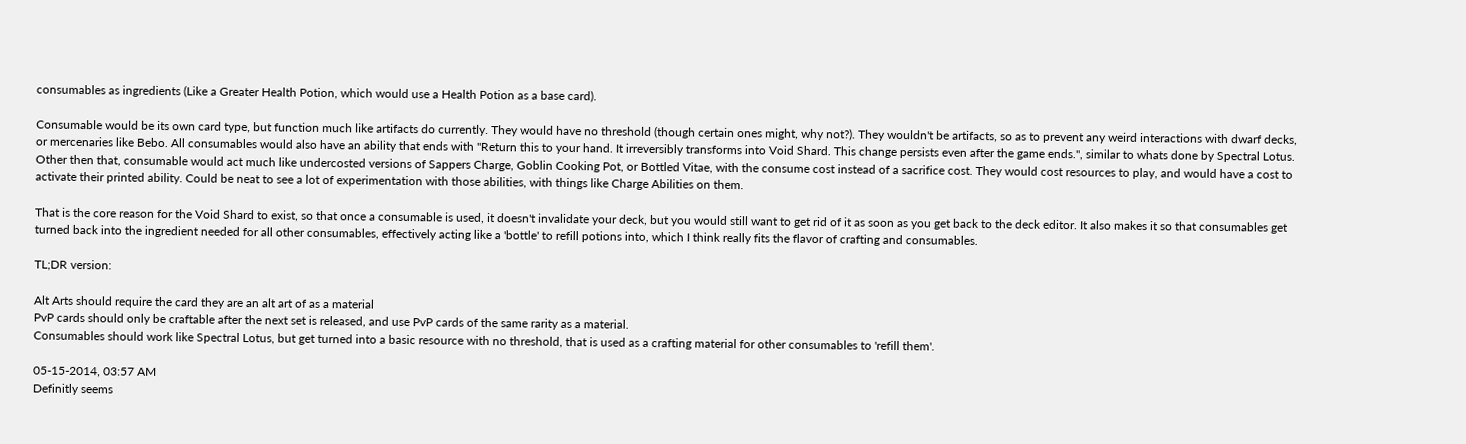consumables as ingredients (Like a Greater Health Potion, which would use a Health Potion as a base card).

Consumable would be its own card type, but function much like artifacts do currently. They would have no threshold (though certain ones might, why not?). They wouldn't be artifacts, so as to prevent any weird interactions with dwarf decks, or mercenaries like Bebo. All consumables would also have an ability that ends with "Return this to your hand. It irreversibly transforms into Void Shard. This change persists even after the game ends.", similar to whats done by Spectral Lotus. Other then that, consumable would act much like undercosted versions of Sappers Charge, Goblin Cooking Pot, or Bottled Vitae, with the consume cost instead of a sacrifice cost. They would cost resources to play, and would have a cost to activate their printed ability. Could be neat to see a lot of experimentation with those abilities, with things like Charge Abilities on them.

That is the core reason for the Void Shard to exist, so that once a consumable is used, it doesn't invalidate your deck, but you would still want to get rid of it as soon as you get back to the deck editor. It also makes it so that consumables get turned back into the ingredient needed for all other consumables, effectively acting like a 'bottle' to refill potions into, which I think really fits the flavor of crafting and consumables.

TL;DR version:

Alt Arts should require the card they are an alt art of as a material
PvP cards should only be craftable after the next set is released, and use PvP cards of the same rarity as a material.
Consumables should work like Spectral Lotus, but get turned into a basic resource with no threshold, that is used as a crafting material for other consumables to 'refill them'.

05-15-2014, 03:57 AM
Definitly seems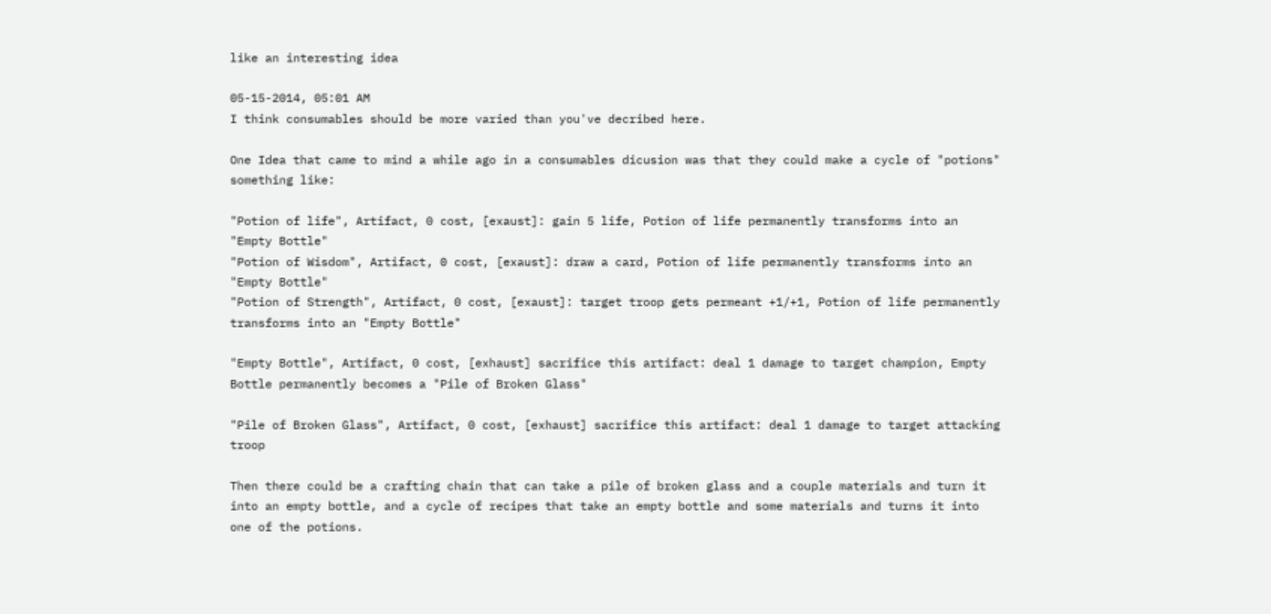like an interesting idea

05-15-2014, 05:01 AM
I think consumables should be more varied than you've decribed here.

One Idea that came to mind a while ago in a consumables dicusion was that they could make a cycle of "potions" something like:

"Potion of life", Artifact, 0 cost, [exaust]: gain 5 life, Potion of life permanently transforms into an "Empty Bottle"
"Potion of Wisdom", Artifact, 0 cost, [exaust]: draw a card, Potion of life permanently transforms into an "Empty Bottle"
"Potion of Strength", Artifact, 0 cost, [exaust]: target troop gets permeant +1/+1, Potion of life permanently transforms into an "Empty Bottle"

"Empty Bottle", Artifact, 0 cost, [exhaust] sacrifice this artifact: deal 1 damage to target champion, Empty Bottle permanently becomes a "Pile of Broken Glass"

"Pile of Broken Glass", Artifact, 0 cost, [exhaust] sacrifice this artifact: deal 1 damage to target attacking troop

Then there could be a crafting chain that can take a pile of broken glass and a couple materials and turn it into an empty bottle, and a cycle of recipes that take an empty bottle and some materials and turns it into one of the potions.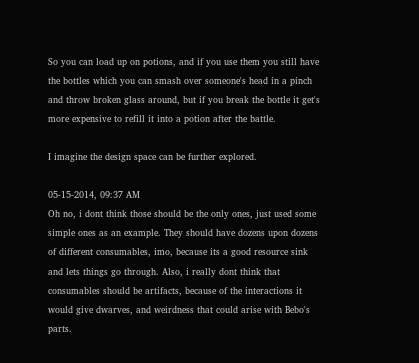So you can load up on potions, and if you use them you still have the bottles which you can smash over someone's head in a pinch and throw broken glass around, but if you break the bottle it get's more expensive to refill it into a potion after the battle.

I imagine the design space can be further explored.

05-15-2014, 09:37 AM
Oh no, i dont think those should be the only ones, just used some simple ones as an example. They should have dozens upon dozens of different consumables, imo, because its a good resource sink and lets things go through. Also, i really dont think that consumables should be artifacts, because of the interactions it would give dwarves, and weirdness that could arise with Bebo's parts.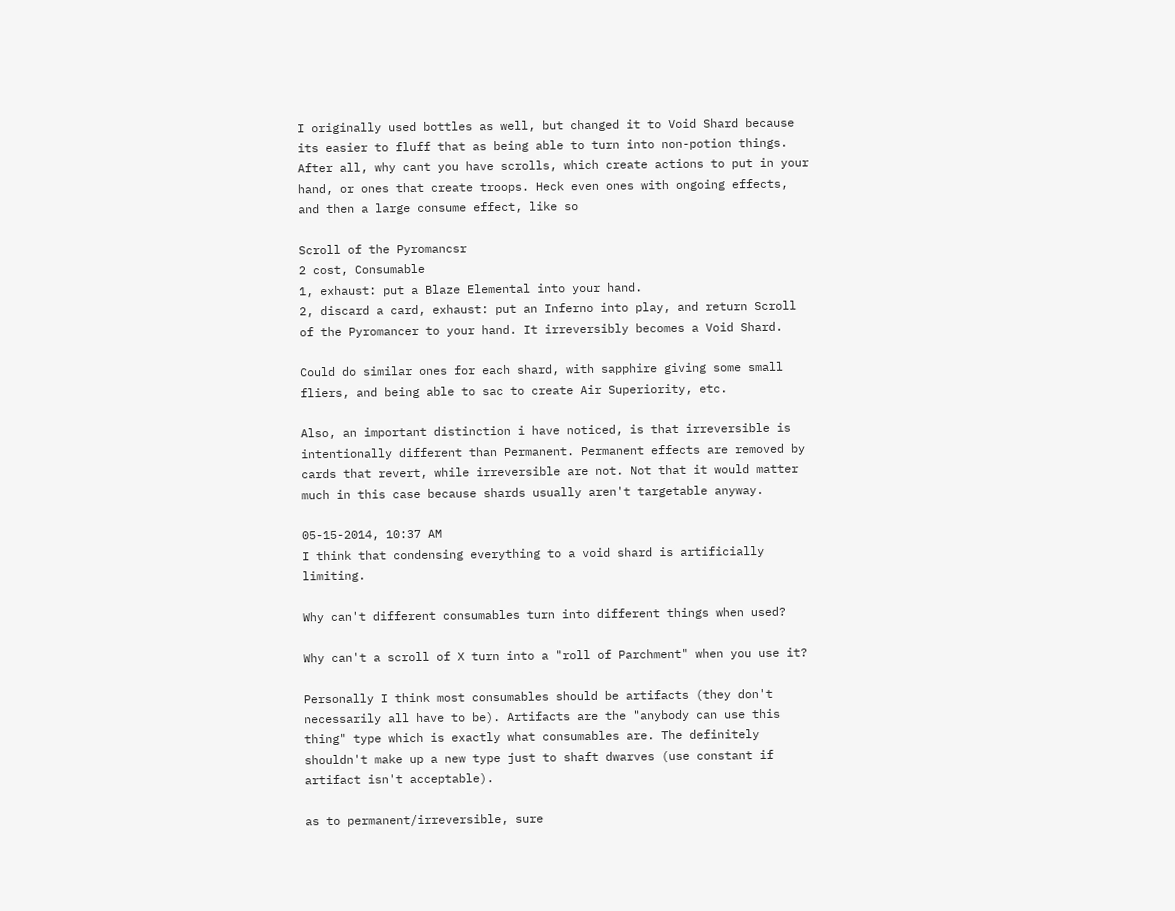I originally used bottles as well, but changed it to Void Shard because its easier to fluff that as being able to turn into non-potion things. After all, why cant you have scrolls, which create actions to put in your hand, or ones that create troops. Heck even ones with ongoing effects, and then a large consume effect, like so

Scroll of the Pyromancsr
2 cost, Consumable
1, exhaust: put a Blaze Elemental into your hand.
2, discard a card, exhaust: put an Inferno into play, and return Scroll of the Pyromancer to your hand. It irreversibly becomes a Void Shard.

Could do similar ones for each shard, with sapphire giving some small fliers, and being able to sac to create Air Superiority, etc.

Also, an important distinction i have noticed, is that irreversible is intentionally different than Permanent. Permanent effects are removed by cards that revert, while irreversible are not. Not that it would matter much in this case because shards usually aren't targetable anyway.

05-15-2014, 10:37 AM
I think that condensing everything to a void shard is artificially limiting.

Why can't different consumables turn into different things when used?

Why can't a scroll of X turn into a "roll of Parchment" when you use it?

Personally I think most consumables should be artifacts (they don't necessarily all have to be). Artifacts are the "anybody can use this thing" type which is exactly what consumables are. The definitely shouldn't make up a new type just to shaft dwarves (use constant if artifact isn't acceptable).

as to permanent/irreversible, sure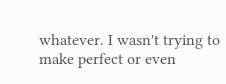whatever. I wasn't trying to make perfect or even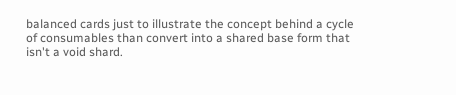balanced cards just to illustrate the concept behind a cycle of consumables than convert into a shared base form that isn't a void shard.